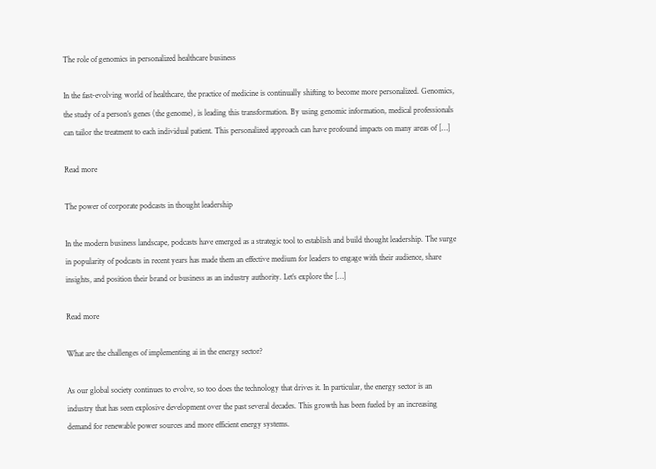The role of genomics in personalized healthcare business

In the fast-evolving world of healthcare, the practice of medicine is continually shifting to become more personalized. Genomics, the study of a person’s genes (the genome), is leading this transformation. By using genomic information, medical professionals can tailor the treatment to each individual patient. This personalized approach can have profound impacts on many areas of […]

Read more

The power of corporate podcasts in thought leadership

In the modern business landscape, podcasts have emerged as a strategic tool to establish and build thought leadership. The surge in popularity of podcasts in recent years has made them an effective medium for leaders to engage with their audience, share insights, and position their brand or business as an industry authority. Let’s explore the […]

Read more

What are the challenges of implementing ai in the energy sector?

As our global society continues to evolve, so too does the technology that drives it. In particular, the energy sector is an industry that has seen explosive development over the past several decades. This growth has been fueled by an increasing demand for renewable power sources and more efficient energy systems.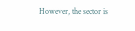However, the sector is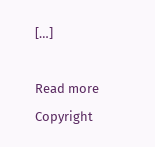[…]

Read more
Copyright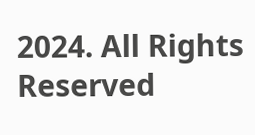2024. All Rights Reserved